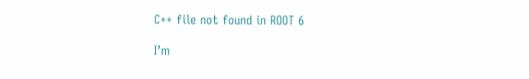C++ file not found in ROOT 6

I’m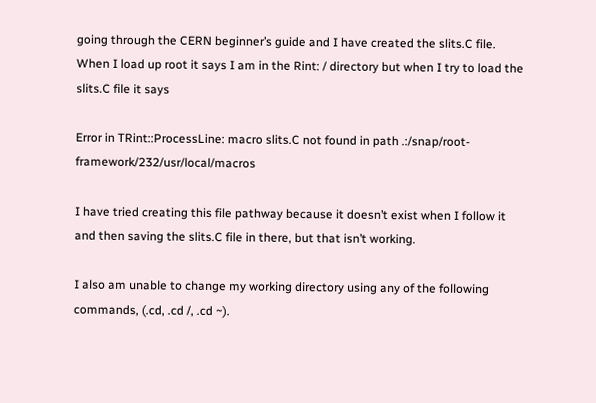going through the CERN beginner’s guide and I have created the slits.C file. When I load up root it says I am in the Rint: / directory but when I try to load the slits.C file it says

Error in TRint::ProcessLine: macro slits.C not found in path .:/snap/root-framework/232/usr/local/macros

I have tried creating this file pathway because it doesn’t exist when I follow it and then saving the slits.C file in there, but that isn’t working.

I also am unable to change my working directory using any of the following commands, (.cd, .cd /, .cd ~).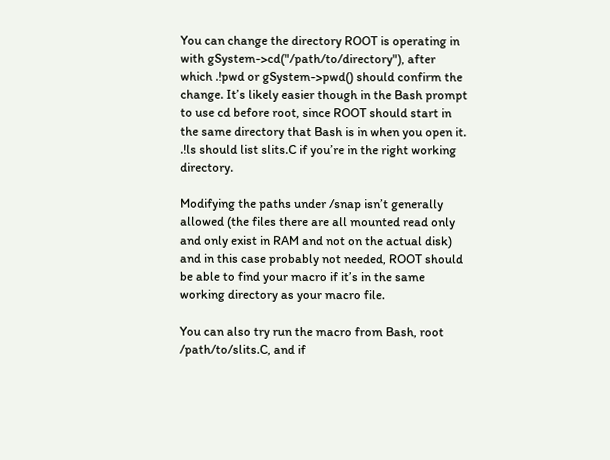You can change the directory ROOT is operating in with gSystem->cd("/path/to/directory"), after which .!pwd or gSystem->pwd() should confirm the change. It’s likely easier though in the Bash prompt to use cd before root, since ROOT should start in the same directory that Bash is in when you open it. .!ls should list slits.C if you’re in the right working directory.

Modifying the paths under /snap isn’t generally allowed (the files there are all mounted read only and only exist in RAM and not on the actual disk) and in this case probably not needed, ROOT should be able to find your macro if it’s in the same working directory as your macro file.

You can also try run the macro from Bash, root /path/to/slits.C, and if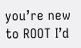you’re new to ROOT I’d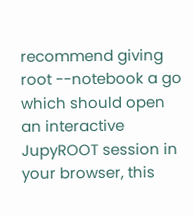recommend giving root --notebook a go which should open an interactive JupyROOT session in your browser, this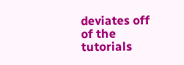deviates off of the tutorials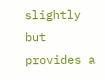slightly but provides a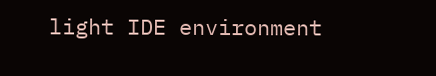light IDE environment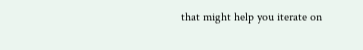that might help you iterate on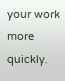your work more quickly.